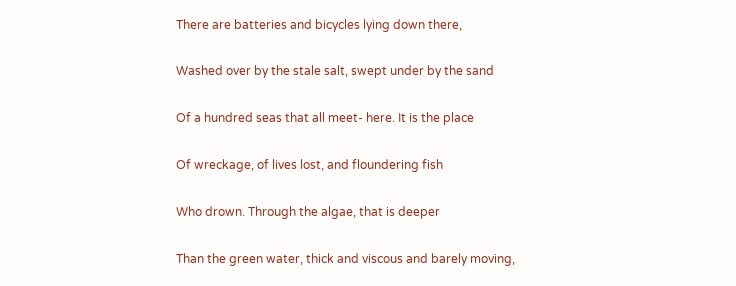There are batteries and bicycles lying down there,

Washed over by the stale salt, swept under by the sand

Of a hundred seas that all meet- here. It is the place

Of wreckage, of lives lost, and floundering fish

Who drown. Through the algae, that is deeper

Than the green water, thick and viscous and barely moving,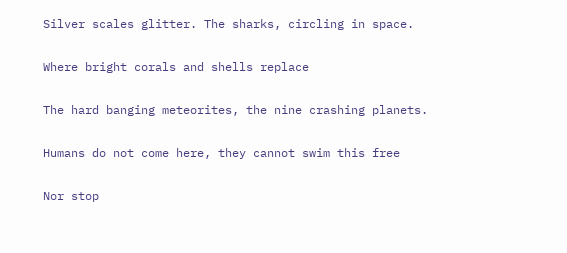Silver scales glitter. The sharks, circling in space.

Where bright corals and shells replace

The hard banging meteorites, the nine crashing planets.

Humans do not come here, they cannot swim this free

Nor stop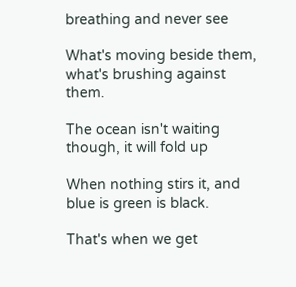breathing and never see

What's moving beside them, what's brushing against them.

The ocean isn't waiting though, it will fold up

When nothing stirs it, and blue is green is black.

That's when we get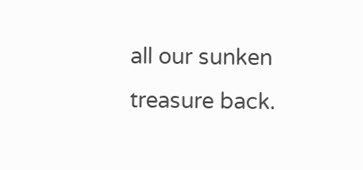all our sunken treasure back.